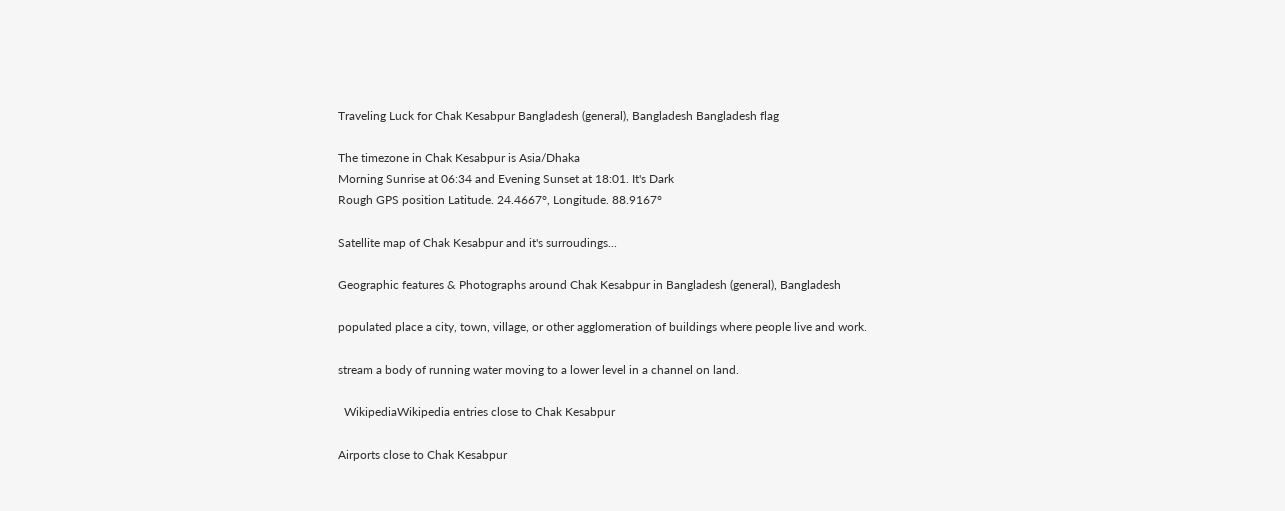Traveling Luck for Chak Kesabpur Bangladesh (general), Bangladesh Bangladesh flag

The timezone in Chak Kesabpur is Asia/Dhaka
Morning Sunrise at 06:34 and Evening Sunset at 18:01. It's Dark
Rough GPS position Latitude. 24.4667°, Longitude. 88.9167°

Satellite map of Chak Kesabpur and it's surroudings...

Geographic features & Photographs around Chak Kesabpur in Bangladesh (general), Bangladesh

populated place a city, town, village, or other agglomeration of buildings where people live and work.

stream a body of running water moving to a lower level in a channel on land.

  WikipediaWikipedia entries close to Chak Kesabpur

Airports close to Chak Kesabpur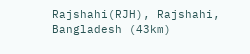Rajshahi(RJH), Rajshahi, Bangladesh (43km)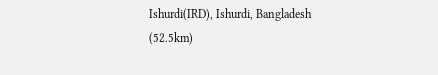Ishurdi(IRD), Ishurdi, Bangladesh (52.5km)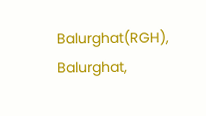Balurghat(RGH), Balurghat,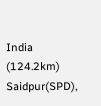India (124.2km)
Saidpur(SPD),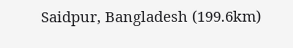Saidpur, Bangladesh (199.6km)